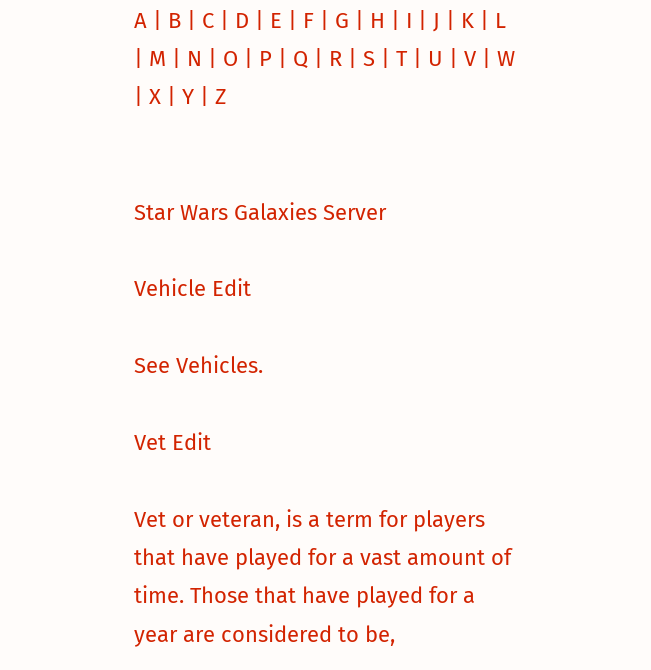A | B | C | D | E | F | G | H | I | J | K | L | M | N | O | P | Q | R | S | T | U | V | W | X | Y | Z


Star Wars Galaxies Server

Vehicle Edit

See Vehicles.

Vet Edit

Vet or veteran, is a term for players that have played for a vast amount of time. Those that have played for a year are considered to be,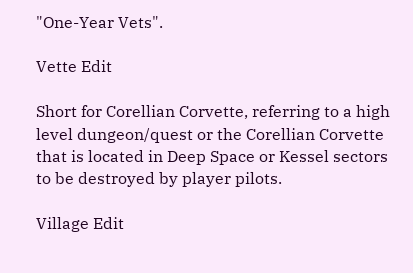"One-Year Vets".

Vette Edit

Short for Corellian Corvette, referring to a high level dungeon/quest or the Corellian Corvette that is located in Deep Space or Kessel sectors to be destroyed by player pilots.

Village Edit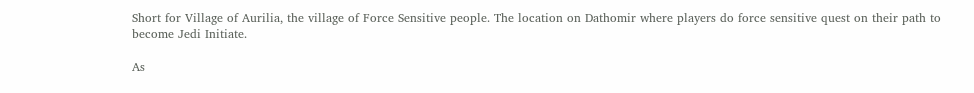Short for Village of Aurilia, the village of Force Sensitive people. The location on Dathomir where players do force sensitive quest on their path to become Jedi Initiate.

As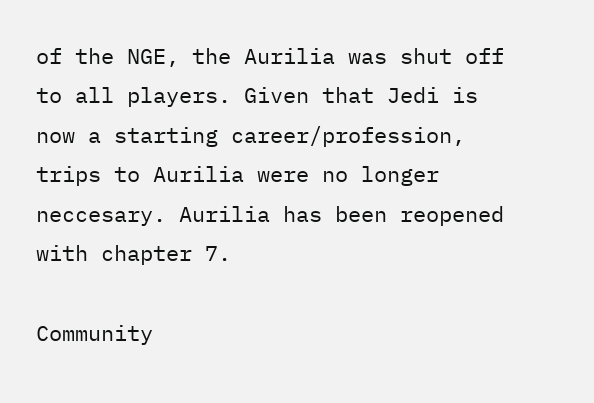of the NGE, the Aurilia was shut off to all players. Given that Jedi is now a starting career/profession, trips to Aurilia were no longer neccesary. Aurilia has been reopened with chapter 7.

Community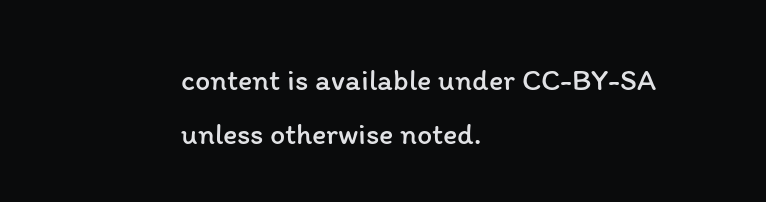content is available under CC-BY-SA unless otherwise noted.